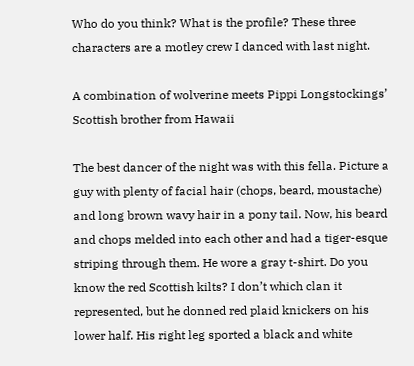Who do you think? What is the profile? These three characters are a motley crew I danced with last night.

A combination of wolverine meets Pippi Longstockings’ Scottish brother from Hawaii

The best dancer of the night was with this fella. Picture a guy with plenty of facial hair (chops, beard, moustache) and long brown wavy hair in a pony tail. Now, his beard and chops melded into each other and had a tiger-esque striping through them. He wore a gray t-shirt. Do you know the red Scottish kilts? I don’t which clan it represented, but he donned red plaid knickers on his lower half. His right leg sported a black and white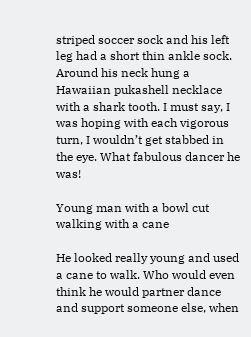striped soccer sock and his left leg had a short thin ankle sock. Around his neck hung a Hawaiian pukashell necklace with a shark tooth. I must say, I was hoping with each vigorous turn, I wouldn’t get stabbed in the eye. What fabulous dancer he was!

Young man with a bowl cut walking with a cane

He looked really young and used a cane to walk. Who would even think he would partner dance and support someone else, when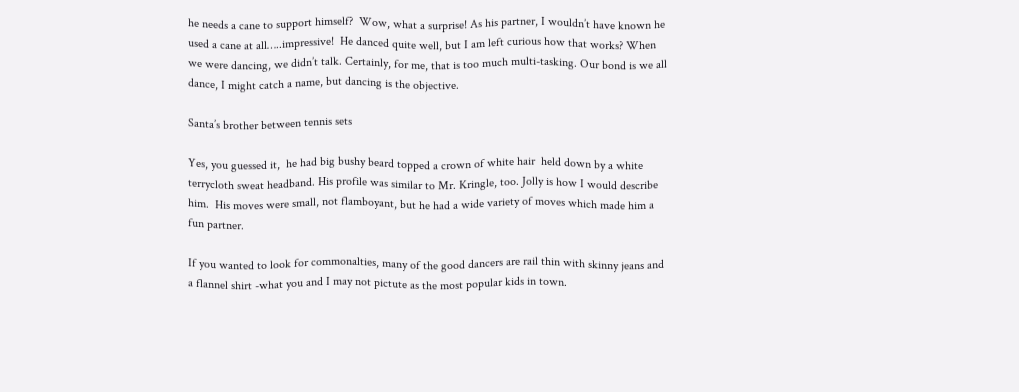he needs a cane to support himself?  Wow, what a surprise! As his partner, I wouldn’t have known he used a cane at all…..impressive!  He danced quite well, but I am left curious how that works? When we were dancing, we didn’t talk. Certainly, for me, that is too much multi-tasking. Our bond is we all dance, I might catch a name, but dancing is the objective.

Santa’s brother between tennis sets

Yes, you guessed it,  he had big bushy beard topped a crown of white hair  held down by a white terrycloth sweat headband. His profile was similar to Mr. Kringle, too. Jolly is how I would describe him.  His moves were small, not flamboyant, but he had a wide variety of moves which made him a fun partner.

If you wanted to look for commonalties, many of the good dancers are rail thin with skinny jeans and a flannel shirt -what you and I may not pictute as the most popular kids in town.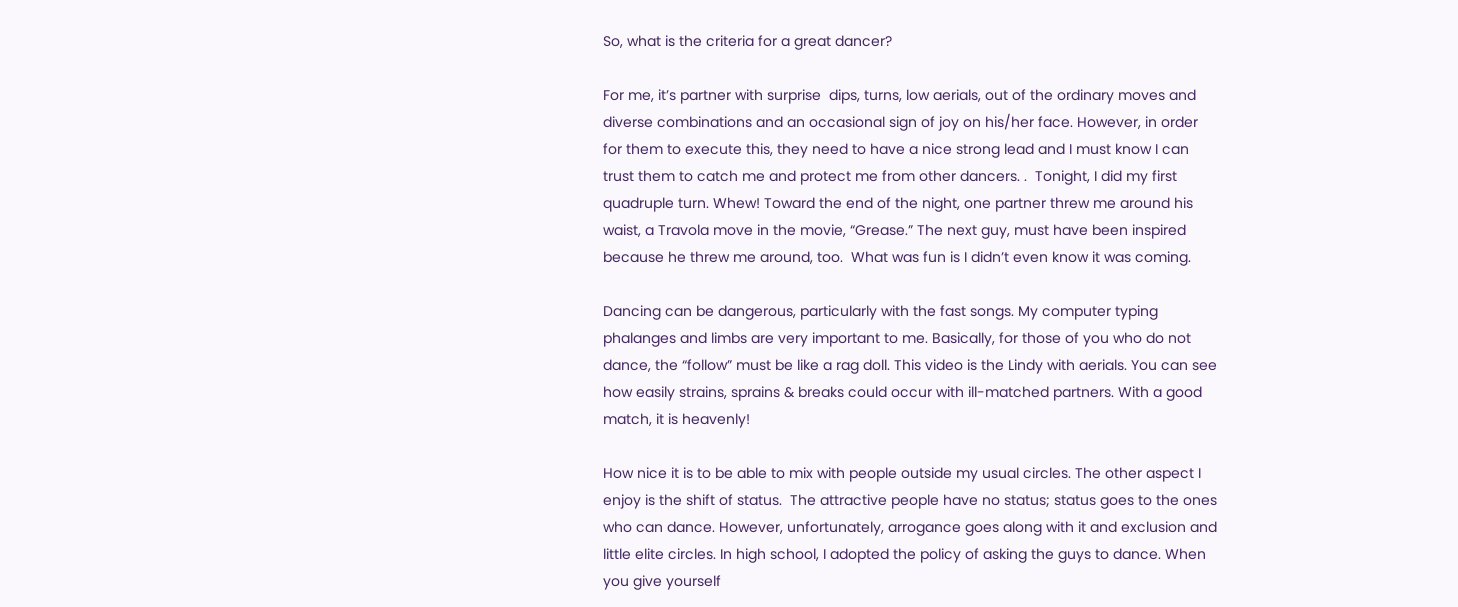So, what is the criteria for a great dancer?

For me, it’s partner with surprise  dips, turns, low aerials, out of the ordinary moves and diverse combinations and an occasional sign of joy on his/her face. However, in order for them to execute this, they need to have a nice strong lead and I must know I can trust them to catch me and protect me from other dancers. .  Tonight, I did my first quadruple turn. Whew! Toward the end of the night, one partner threw me around his waist, a Travola move in the movie, “Grease.” The next guy, must have been inspired because he threw me around, too.  What was fun is I didn’t even know it was coming.

Dancing can be dangerous, particularly with the fast songs. My computer typing phalanges and limbs are very important to me. Basically, for those of you who do not dance, the “follow” must be like a rag doll. This video is the Lindy with aerials. You can see how easily strains, sprains & breaks could occur with ill-matched partners. With a good match, it is heavenly!

How nice it is to be able to mix with people outside my usual circles. The other aspect I enjoy is the shift of status.  The attractive people have no status; status goes to the ones who can dance. However, unfortunately, arrogance goes along with it and exclusion and little elite circles. In high school, I adopted the policy of asking the guys to dance. When you give yourself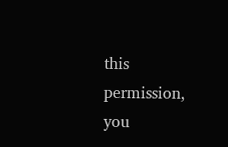this permission, you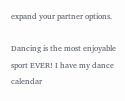expand your partner options.

Dancing is the most enjoyable sport EVER! I have my dance calendar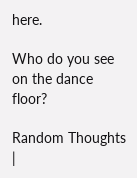here.

Who do you see on the dance floor?

Random Thoughts |